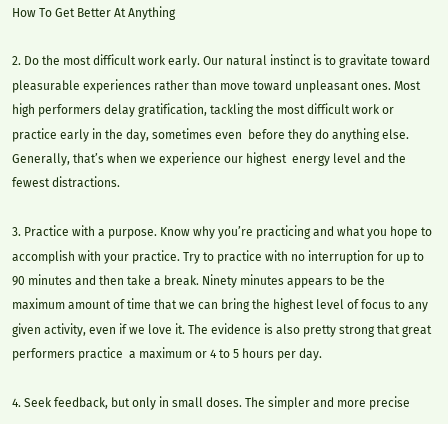How To Get Better At Anything

2. Do the most difficult work early. Our natural instinct is to gravitate toward pleasurable experiences rather than move toward unpleasant ones. Most high performers delay gratification, tackling the most difficult work or practice early in the day, sometimes even  before they do anything else. Generally, that’s when we experience our highest  energy level and the fewest distractions.

3. Practice with a purpose. Know why you’re practicing and what you hope to accomplish with your practice. Try to practice with no interruption for up to 90 minutes and then take a break. Ninety minutes appears to be the maximum amount of time that we can bring the highest level of focus to any given activity, even if we love it. The evidence is also pretty strong that great performers practice  a maximum or 4 to 5 hours per day.

4. Seek feedback, but only in small doses. The simpler and more precise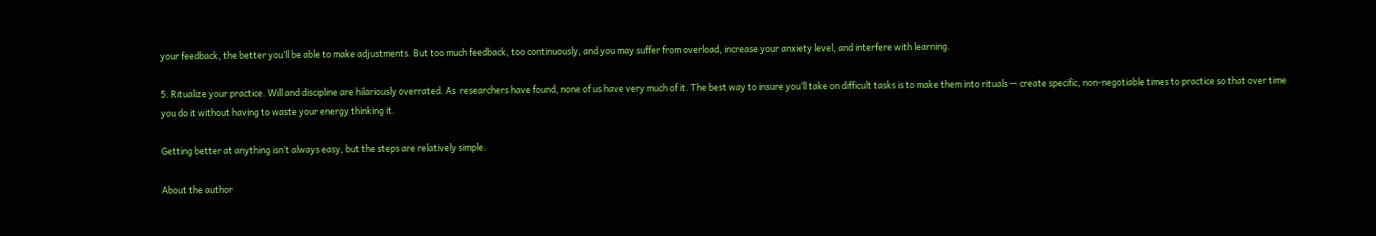your feedback, the better you’ll be able to make adjustments. But too much feedback, too continuously, and you may suffer from overload, increase your anxiety level, and interfere with learning.

5. Ritualize your practice. Will and discipline are hilariously overrated. As  researchers have found, none of us have very much of it. The best way to insure you’ll take on difficult tasks is to make them into rituals — create specific, non-negotiable times to practice so that over time you do it without having to waste your energy thinking it.

Getting better at anything isn’t always easy, but the steps are relatively simple.

About the author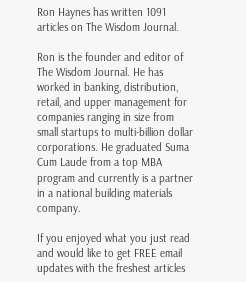Ron Haynes has written 1091 articles on The Wisdom Journal.

Ron is the founder and editor of The Wisdom Journal. He has worked in banking, distribution, retail, and upper management for companies ranging in size from small startups to multi-billion dollar corporations. He graduated Suma Cum Laude from a top MBA program and currently is a partner in a national building materials company.

If you enjoyed what you just read and would like to get FREE email updates with the freshest articles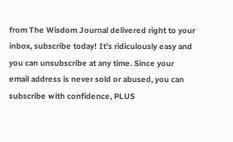from The Wisdom Journal delivered right to your inbox, subscribe today! It’s ridiculously easy and you can unsubscribe at any time. Since your email address is never sold or abused, you can subscribe with confidence, PLUS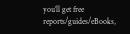you’ll get free reports/guides/eBooks,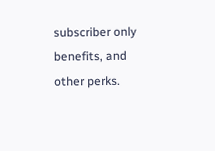subscriber only benefits, and other perks.